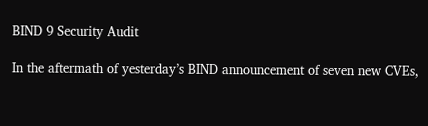BIND 9 Security Audit

In the aftermath of yesterday’s BIND announcement of seven new CVEs,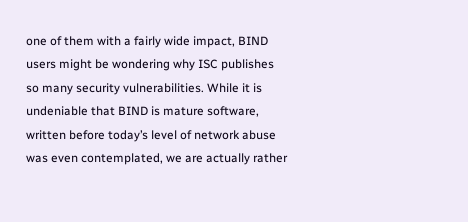one of them with a fairly wide impact, BIND users might be wondering why ISC publishes so many security vulnerabilities. While it is undeniable that BIND is mature software, written before today’s level of network abuse was even contemplated, we are actually rather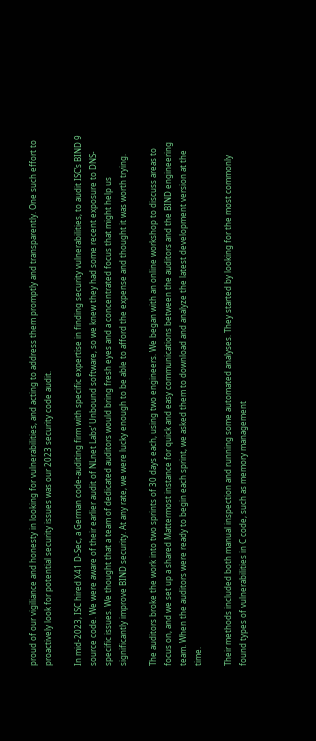proud of our vigiliance and honesty in looking for vulnerabilities, and acting to address them promptly and transparently. One such effort to proactively look for potential security issues was our 2023 security code audit.

In mid-2023, ISC hired X41 D-Sec, a German code-auditing firm with specific expertise in finding security vulnerabilities, to audit ISC’s BIND 9 source code. We were aware of their earlier audit of NLnet Labs’ Unbound software, so we knew they had some recent exposure to DNS-specific issues. We thought that a team of dedicated auditors would bring fresh eyes and a concentrated focus that might help us significantly improve BIND security. At any rate, we were lucky enough to be able to afford the expense and thought it was worth trying.

The auditors broke the work into two sprints of 30 days each, using two engineers. We began with an online workshop to discuss areas to focus on, and we set up a shared Mattermost instance for quick and easy communications between the auditors and the BIND engineering team. When the auditors were ready to begin each sprint, we asked them to download and analyze the latest development version at the time.

Their methods included both manual inspection and running some automated analyses. They started by looking for the most commonly found types of vulnerabilities in C code, such as memory management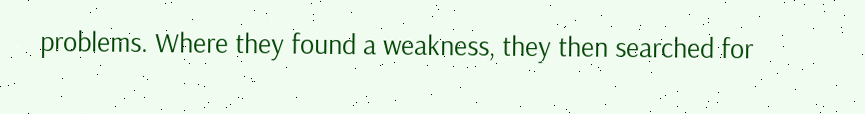problems. Where they found a weakness, they then searched for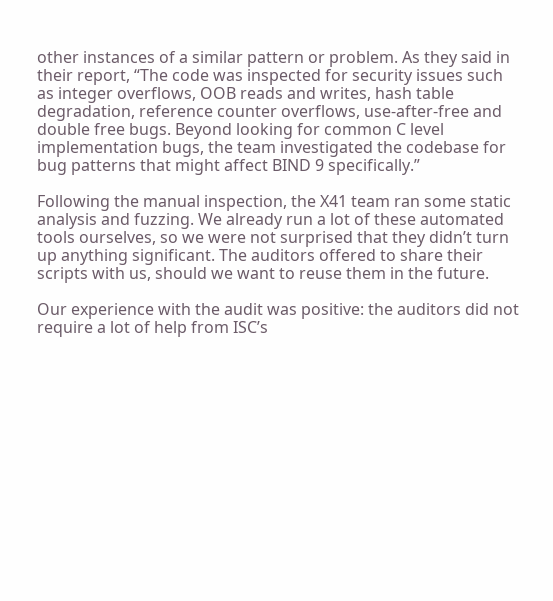other instances of a similar pattern or problem. As they said in their report, “The code was inspected for security issues such as integer overflows, OOB reads and writes, hash table degradation, reference counter overflows, use-after-free and double free bugs. Beyond looking for common C level implementation bugs, the team investigated the codebase for bug patterns that might affect BIND 9 specifically.”

Following the manual inspection, the X41 team ran some static analysis and fuzzing. We already run a lot of these automated tools ourselves, so we were not surprised that they didn’t turn up anything significant. The auditors offered to share their scripts with us, should we want to reuse them in the future.

Our experience with the audit was positive: the auditors did not require a lot of help from ISC’s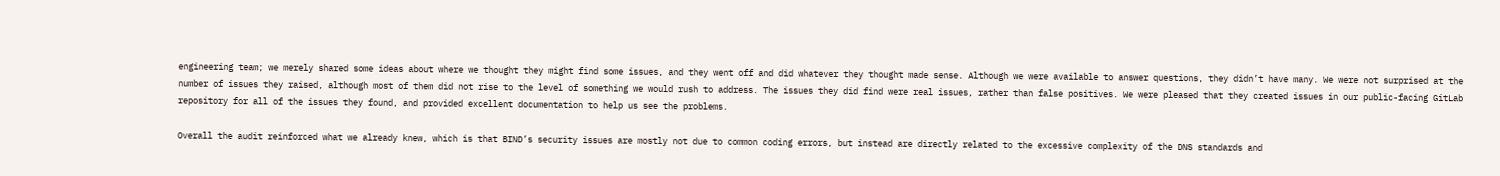engineering team; we merely shared some ideas about where we thought they might find some issues, and they went off and did whatever they thought made sense. Although we were available to answer questions, they didn’t have many. We were not surprised at the number of issues they raised, although most of them did not rise to the level of something we would rush to address. The issues they did find were real issues, rather than false positives. We were pleased that they created issues in our public-facing GitLab repository for all of the issues they found, and provided excellent documentation to help us see the problems.

Overall the audit reinforced what we already knew, which is that BIND’s security issues are mostly not due to common coding errors, but instead are directly related to the excessive complexity of the DNS standards and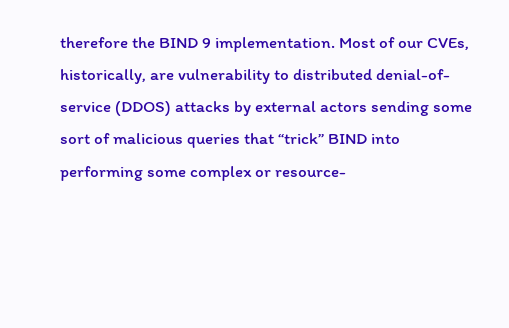therefore the BIND 9 implementation. Most of our CVEs, historically, are vulnerability to distributed denial-of-service (DDOS) attacks by external actors sending some sort of malicious queries that “trick” BIND into performing some complex or resource-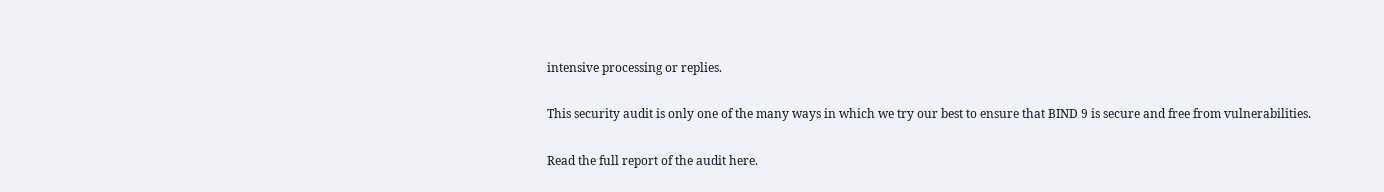intensive processing or replies.

This security audit is only one of the many ways in which we try our best to ensure that BIND 9 is secure and free from vulnerabilities.

Read the full report of the audit here.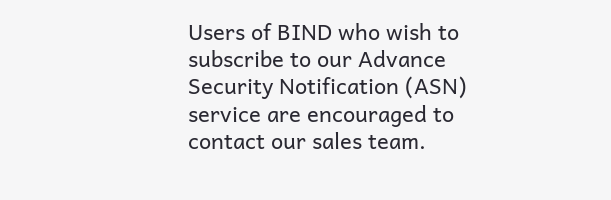Users of BIND who wish to subscribe to our Advance Security Notification (ASN) service are encouraged to contact our sales team.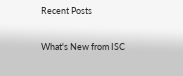Recent Posts

What's New from ISC